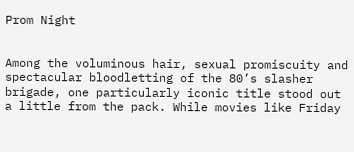Prom Night


Among the voluminous hair, sexual promiscuity and spectacular bloodletting of the 80’s slasher brigade, one particularly iconic title stood out a little from the pack. While movies like Friday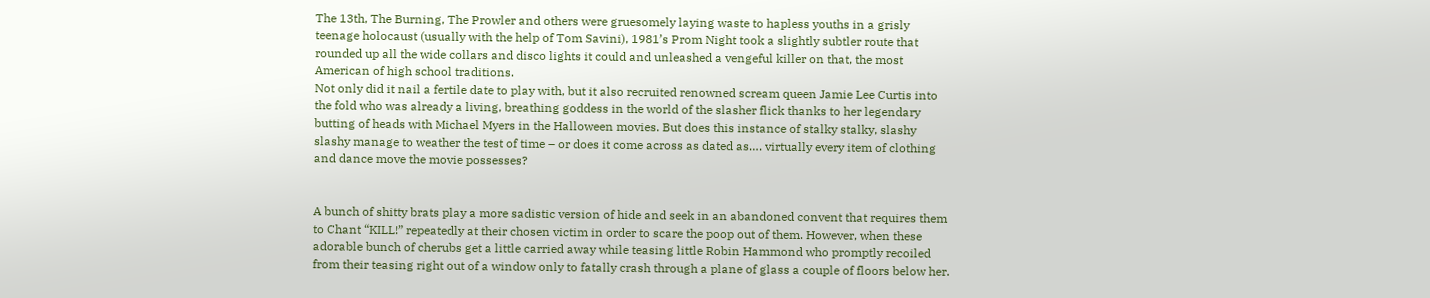The 13th, The Burning, The Prowler and others were gruesomely laying waste to hapless youths in a grisly teenage holocaust (usually with the help of Tom Savini), 1981’s Prom Night took a slightly subtler route that rounded up all the wide collars and disco lights it could and unleashed a vengeful killer on that, the most American of high school traditions.
Not only did it nail a fertile date to play with, but it also recruited renowned scream queen Jamie Lee Curtis into the fold who was already a living, breathing goddess in the world of the slasher flick thanks to her legendary butting of heads with Michael Myers in the Halloween movies. But does this instance of stalky stalky, slashy slashy manage to weather the test of time – or does it come across as dated as…. virtually every item of clothing and dance move the movie possesses?


A bunch of shitty brats play a more sadistic version of hide and seek in an abandoned convent that requires them to Chant “KILL!” repeatedly at their chosen victim in order to scare the poop out of them. However, when these adorable bunch of cherubs get a little carried away while teasing little Robin Hammond who promptly recoiled from their teasing right out of a window only to fatally crash through a plane of glass a couple of floors below her.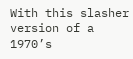With this slasher version of a 1970’s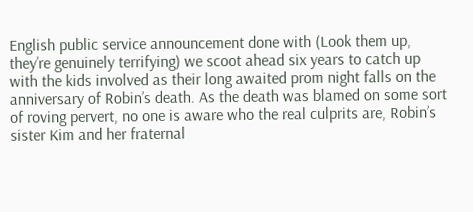English public service announcement done with (Look them up, they’re genuinely terrifying) we scoot ahead six years to catch up with the kids involved as their long awaited prom night falls on the anniversary of Robin’s death. As the death was blamed on some sort of roving pervert, no one is aware who the real culprits are, Robin’s sister Kim and her fraternal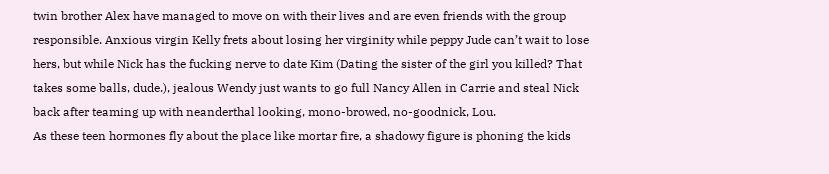twin brother Alex have managed to move on with their lives and are even friends with the group responsible. Anxious virgin Kelly frets about losing her virginity while peppy Jude can’t wait to lose hers, but while Nick has the fucking nerve to date Kim (Dating the sister of the girl you killed? That takes some balls, dude.), jealous Wendy just wants to go full Nancy Allen in Carrie and steal Nick back after teaming up with neanderthal looking, mono-browed, no-goodnick, Lou.
As these teen hormones fly about the place like mortar fire, a shadowy figure is phoning the kids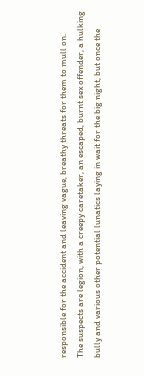responsible for the accident and leaving vague, breathy threats for them to mull on.
The suspects are legion, with a creepy caretaker, an escaped, burnt sex offender, a hulking bully and various other potential lunatics laying in wait for the big night, but once the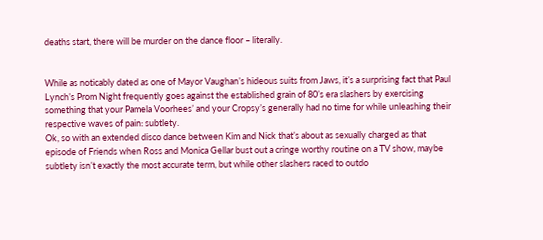deaths start, there will be murder on the dance floor – literally.


While as noticably dated as one of Mayor Vaughan’s hideous suits from Jaws, it’s a surprising fact that Paul Lynch’s Prom Night frequently goes against the established grain of 80’s era slashers by exercising something that your Pamela Voorhees’ and your Cropsy’s generally had no time for while unleashing their respective waves of pain: subtlety.
Ok, so with an extended disco dance between Kim and Nick that’s about as sexually charged as that episode of Friends when Ross and Monica Gellar bust out a cringe worthy routine on a TV show, maybe subtlety isn’t exactly the most accurate term, but while other slashers raced to outdo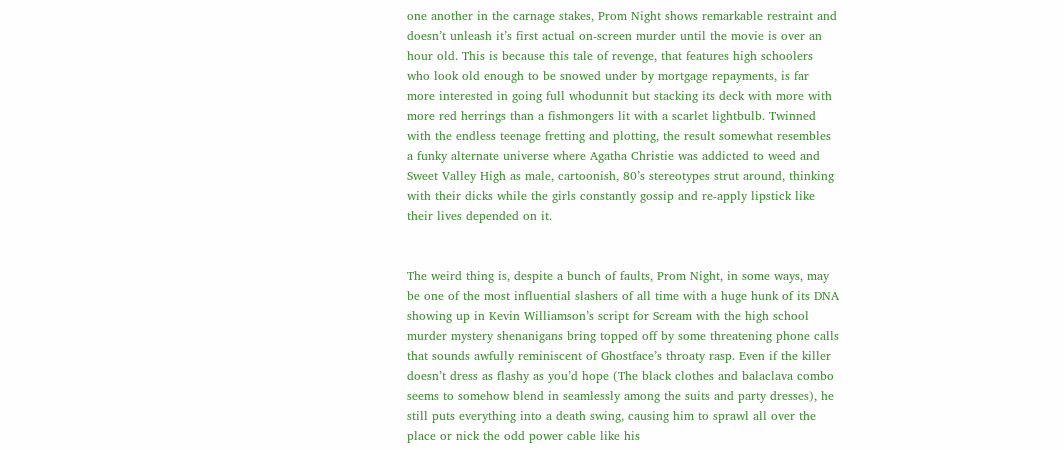one another in the carnage stakes, Prom Night shows remarkable restraint and doesn’t unleash it’s first actual on-screen murder until the movie is over an hour old. This is because this tale of revenge, that features high schoolers who look old enough to be snowed under by mortgage repayments, is far more interested in going full whodunnit but stacking its deck with more with more red herrings than a fishmongers lit with a scarlet lightbulb. Twinned with the endless teenage fretting and plotting, the result somewhat resembles a funky alternate universe where Agatha Christie was addicted to weed and Sweet Valley High as male, cartoonish, 80’s stereotypes strut around, thinking with their dicks while the girls constantly gossip and re-apply lipstick like their lives depended on it.


The weird thing is, despite a bunch of faults, Prom Night, in some ways, may be one of the most influential slashers of all time with a huge hunk of its DNA showing up in Kevin Williamson’s script for Scream with the high school murder mystery shenanigans bring topped off by some threatening phone calls that sounds awfully reminiscent of Ghostface’s throaty rasp. Even if the killer doesn’t dress as flashy as you’d hope (The black clothes and balaclava combo seems to somehow blend in seamlessly among the suits and party dresses), he still puts everything into a death swing, causing him to sprawl all over the place or nick the odd power cable like his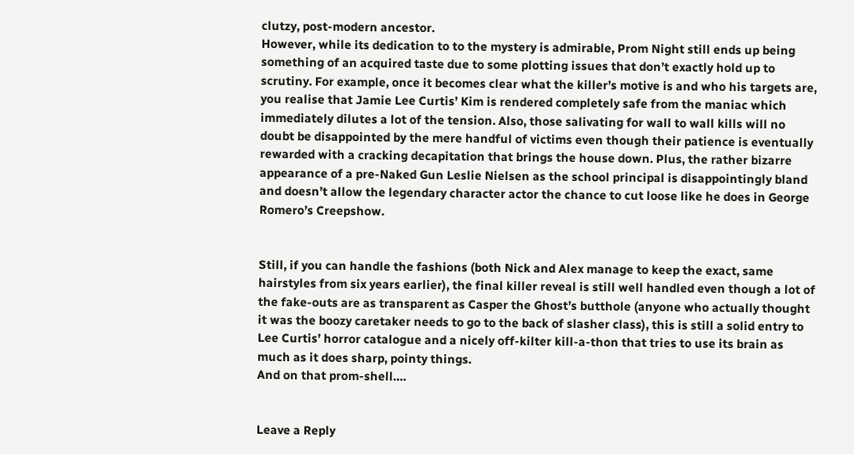clutzy, post-modern ancestor.
However, while its dedication to to the mystery is admirable, Prom Night still ends up being something of an acquired taste due to some plotting issues that don’t exactly hold up to scrutiny. For example, once it becomes clear what the killer’s motive is and who his targets are, you realise that Jamie Lee Curtis’ Kim is rendered completely safe from the maniac which immediately dilutes a lot of the tension. Also, those salivating for wall to wall kills will no doubt be disappointed by the mere handful of victims even though their patience is eventually rewarded with a cracking decapitation that brings the house down. Plus, the rather bizarre appearance of a pre-Naked Gun Leslie Nielsen as the school principal is disappointingly bland and doesn’t allow the legendary character actor the chance to cut loose like he does in George Romero’s Creepshow.


Still, if you can handle the fashions (both Nick and Alex manage to keep the exact, same hairstyles from six years earlier), the final killer reveal is still well handled even though a lot of the fake-outs are as transparent as Casper the Ghost’s butthole (anyone who actually thought it was the boozy caretaker needs to go to the back of slasher class), this is still a solid entry to Lee Curtis’ horror catalogue and a nicely off-kilter kill-a-thon that tries to use its brain as much as it does sharp, pointy things.
And on that prom-shell….


Leave a Reply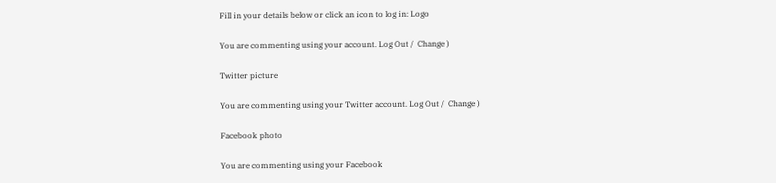Fill in your details below or click an icon to log in: Logo

You are commenting using your account. Log Out /  Change )

Twitter picture

You are commenting using your Twitter account. Log Out /  Change )

Facebook photo

You are commenting using your Facebook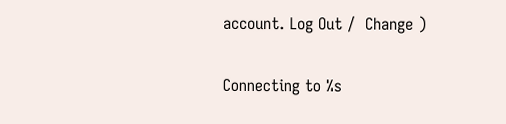account. Log Out /  Change )

Connecting to %s